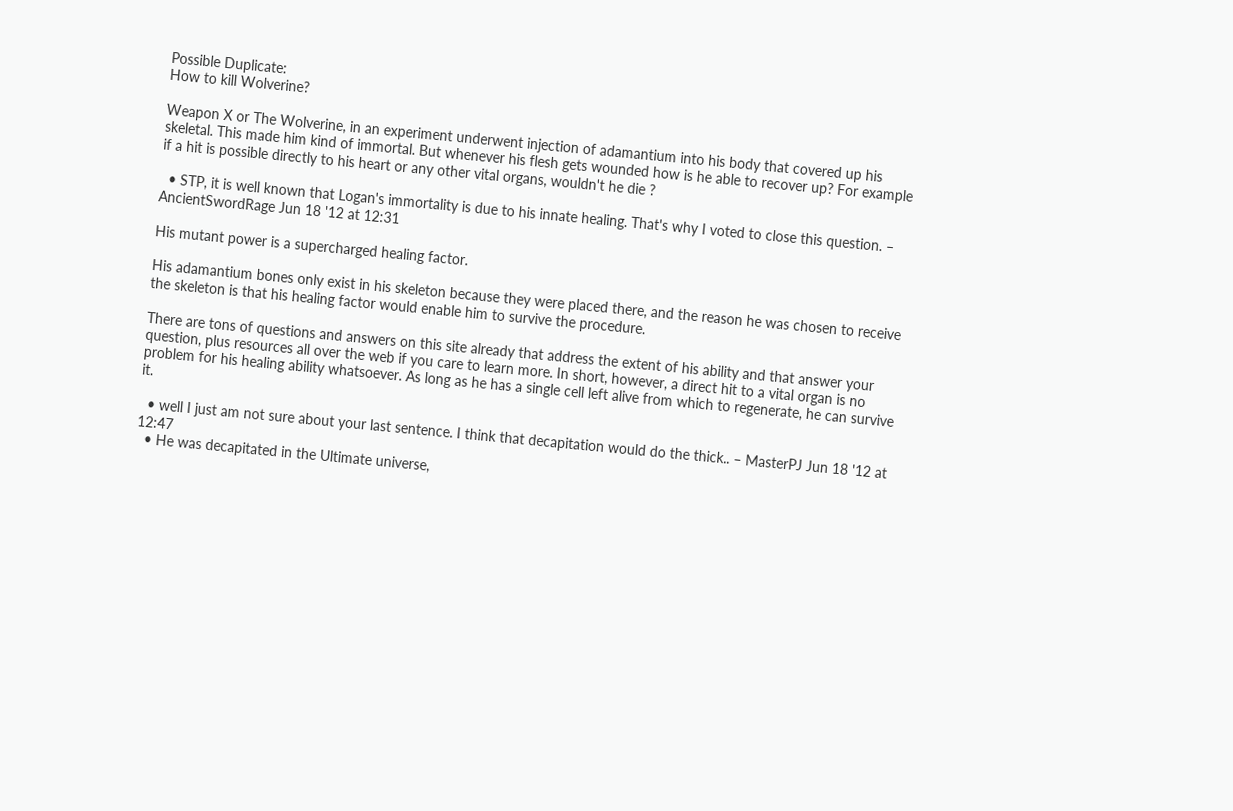Possible Duplicate:
How to kill Wolverine?

Weapon X or The Wolverine, in an experiment underwent injection of adamantium into his body that covered up his skeletal. This made him kind of immortal. But whenever his flesh gets wounded how is he able to recover up? For example if a hit is possible directly to his heart or any other vital organs, wouldn't he die ?

  • STP, it is well known that Logan's immortality is due to his innate healing. That's why I voted to close this question. – AncientSwordRage Jun 18 '12 at 12:31

His mutant power is a supercharged healing factor.

His adamantium bones only exist in his skeleton because they were placed there, and the reason he was chosen to receive the skeleton is that his healing factor would enable him to survive the procedure.

There are tons of questions and answers on this site already that address the extent of his ability and that answer your question, plus resources all over the web if you care to learn more. In short, however, a direct hit to a vital organ is no problem for his healing ability whatsoever. As long as he has a single cell left alive from which to regenerate, he can survive it.

  • well I just am not sure about your last sentence. I think that decapitation would do the thick.. – MasterPJ Jun 18 '12 at 12:47
  • He was decapitated in the Ultimate universe,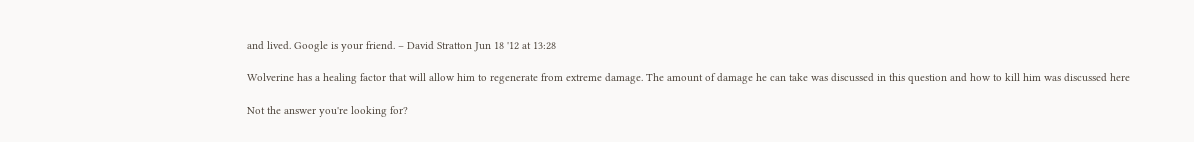and lived. Google is your friend. – David Stratton Jun 18 '12 at 13:28

Wolverine has a healing factor that will allow him to regenerate from extreme damage. The amount of damage he can take was discussed in this question and how to kill him was discussed here

Not the answer you're looking for?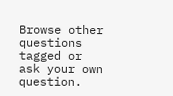Browse other questions tagged or ask your own question.